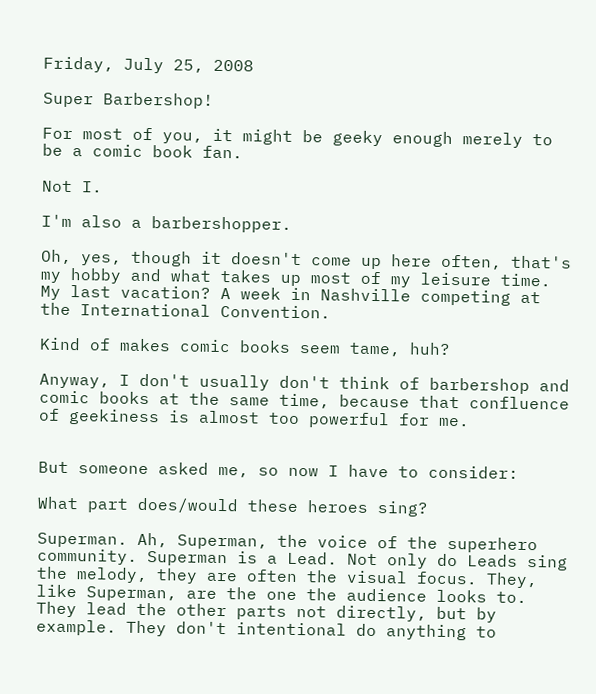Friday, July 25, 2008

Super Barbershop!

For most of you, it might be geeky enough merely to be a comic book fan.

Not I.

I'm also a barbershopper.

Oh, yes, though it doesn't come up here often, that's my hobby and what takes up most of my leisure time. My last vacation? A week in Nashville competing at the International Convention.

Kind of makes comic books seem tame, huh?

Anyway, I don't usually don't think of barbershop and comic books at the same time, because that confluence of geekiness is almost too powerful for me.


But someone asked me, so now I have to consider:

What part does/would these heroes sing?

Superman. Ah, Superman, the voice of the superhero community. Superman is a Lead. Not only do Leads sing the melody, they are often the visual focus. They, like Superman, are the one the audience looks to. They lead the other parts not directly, but by example. They don't intentional do anything to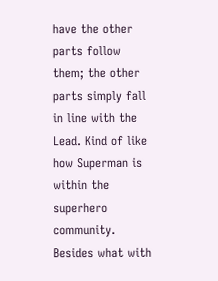have the other parts follow them; the other parts simply fall in line with the Lead. Kind of like how Superman is within the superhero community. Besides what with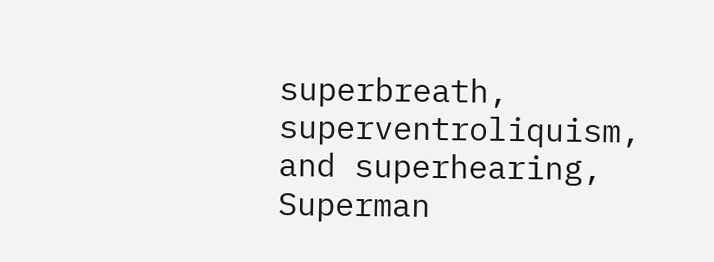superbreath, superventroliquism, and superhearing, Superman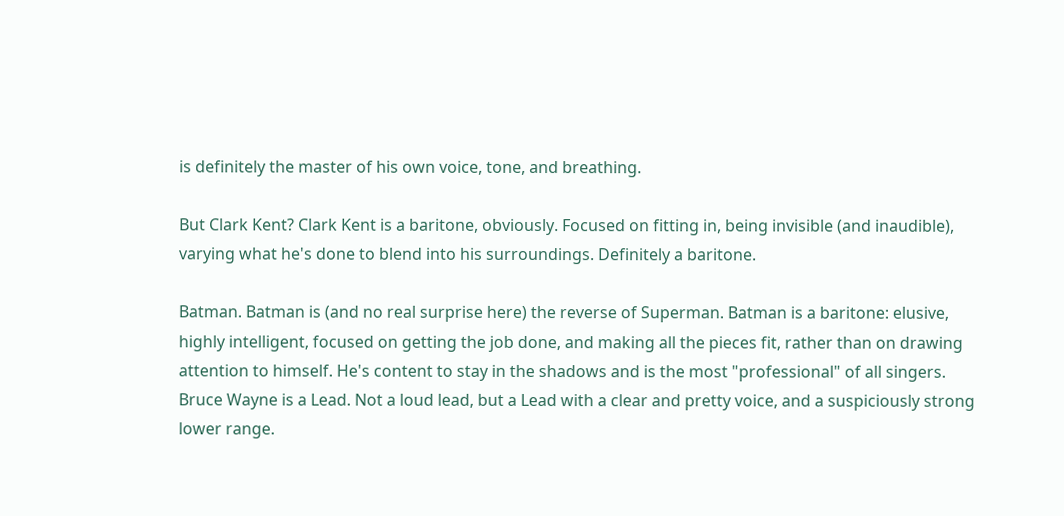is definitely the master of his own voice, tone, and breathing.

But Clark Kent? Clark Kent is a baritone, obviously. Focused on fitting in, being invisible (and inaudible), varying what he's done to blend into his surroundings. Definitely a baritone.

Batman. Batman is (and no real surprise here) the reverse of Superman. Batman is a baritone: elusive, highly intelligent, focused on getting the job done, and making all the pieces fit, rather than on drawing attention to himself. He's content to stay in the shadows and is the most "professional" of all singers. Bruce Wayne is a Lead. Not a loud lead, but a Lead with a clear and pretty voice, and a suspiciously strong lower range.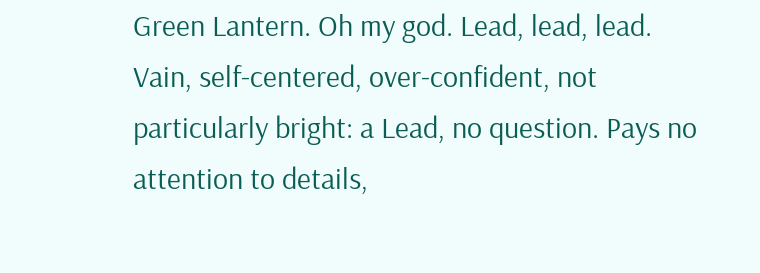Green Lantern. Oh my god. Lead, lead, lead. Vain, self-centered, over-confident, not particularly bright: a Lead, no question. Pays no attention to details,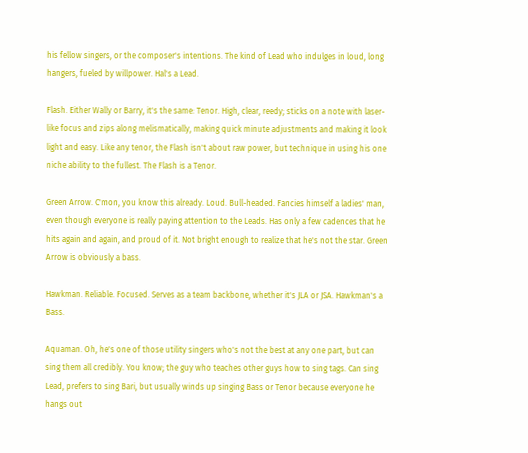his fellow singers, or the composer's intentions. The kind of Lead who indulges in loud, long hangers, fueled by willpower. Hal's a Lead.

Flash. Either Wally or Barry, it's the same: Tenor. High, clear, reedy; sticks on a note with laser-like focus and zips along melismatically, making quick minute adjustments and making it look light and easy. Like any tenor, the Flash isn't about raw power, but technique in using his one niche ability to the fullest. The Flash is a Tenor.

Green Arrow. C'mon, you know this already. Loud. Bull-headed. Fancies himself a ladies' man, even though everyone is really paying attention to the Leads. Has only a few cadences that he hits again and again, and proud of it. Not bright enough to realize that he's not the star. Green Arrow is obviously a bass.

Hawkman. Reliable. Focused. Serves as a team backbone, whether it's JLA or JSA. Hawkman's a Bass.

Aquaman. Oh, he's one of those utility singers who's not the best at any one part, but can sing them all credibly. You know; the guy who teaches other guys how to sing tags. Can sing Lead, prefers to sing Bari, but usually winds up singing Bass or Tenor because everyone he hangs out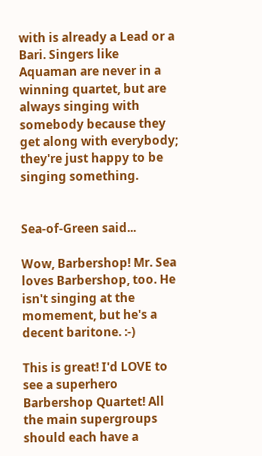with is already a Lead or a Bari. Singers like Aquaman are never in a winning quartet, but are always singing with somebody because they get along with everybody; they're just happy to be singing something.


Sea-of-Green said...

Wow, Barbershop! Mr. Sea loves Barbershop, too. He isn't singing at the momement, but he's a decent baritone. :-)

This is great! I'd LOVE to see a superhero Barbershop Quartet! All the main supergroups should each have a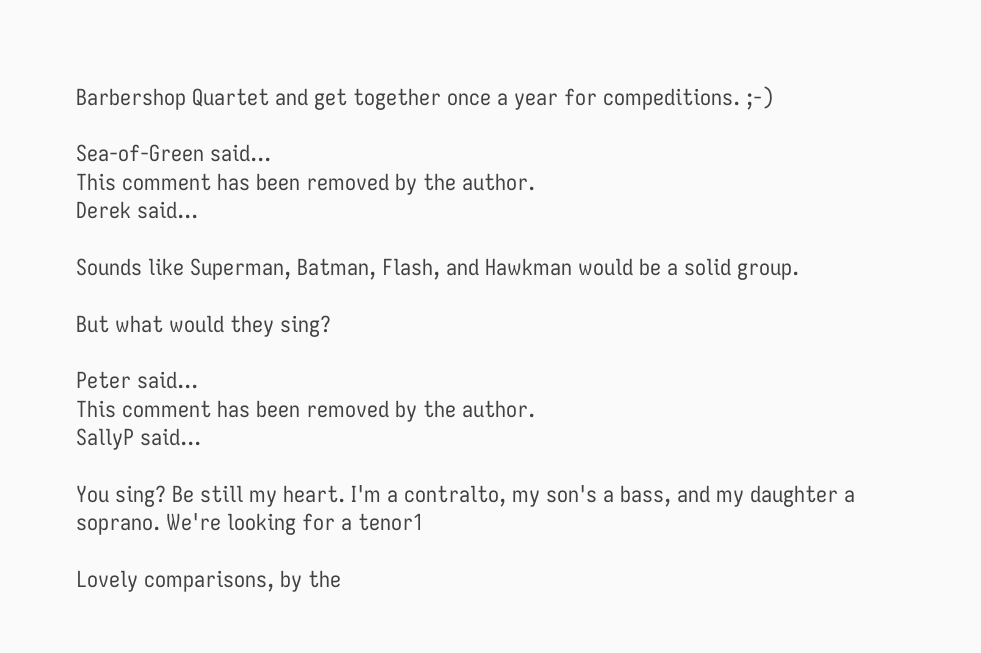Barbershop Quartet and get together once a year for compeditions. ;-)

Sea-of-Green said...
This comment has been removed by the author.
Derek said...

Sounds like Superman, Batman, Flash, and Hawkman would be a solid group.

But what would they sing?

Peter said...
This comment has been removed by the author.
SallyP said...

You sing? Be still my heart. I'm a contralto, my son's a bass, and my daughter a soprano. We're looking for a tenor1

Lovely comparisons, by the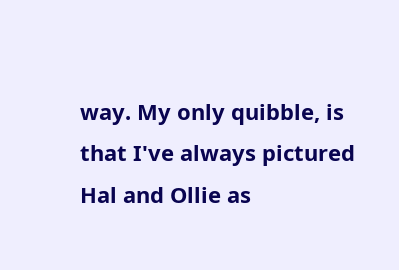way. My only quibble, is that I've always pictured Hal and Ollie as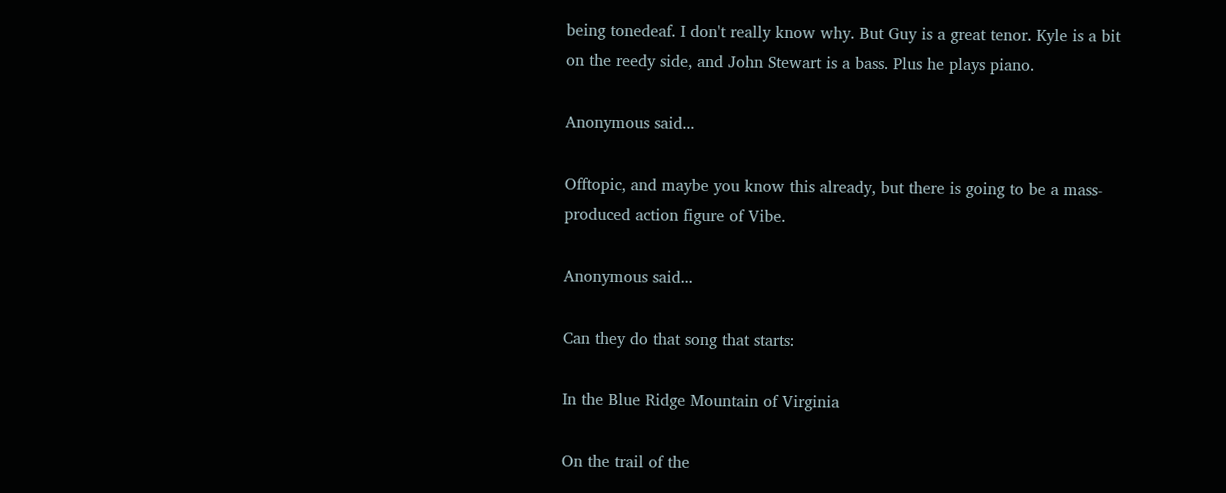being tonedeaf. I don't really know why. But Guy is a great tenor. Kyle is a bit on the reedy side, and John Stewart is a bass. Plus he plays piano.

Anonymous said...

Offtopic, and maybe you know this already, but there is going to be a mass-produced action figure of Vibe.

Anonymous said...

Can they do that song that starts:

In the Blue Ridge Mountain of Virginia

On the trail of the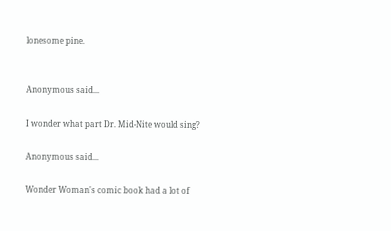lonesome pine.


Anonymous said...

I wonder what part Dr. Mid-Nite would sing?

Anonymous said...

Wonder Woman's comic book had a lot of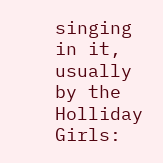singing in it, usually by the Holliday Girls: